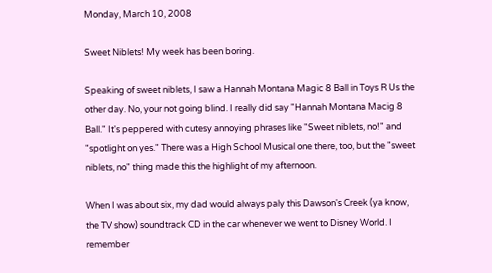Monday, March 10, 2008

Sweet Niblets! My week has been boring.

Speaking of sweet niblets, I saw a Hannah Montana Magic 8 Ball in Toys R Us the other day. No, your not going blind. I really did say "Hannah Montana Macig 8 Ball." It's peppered with cutesy annoying phrases like "Sweet niblets, no!" and "spotlight on yes." There was a High School Musical one there, too, but the "sweet niblets, no" thing made this the highlight of my afternoon.

When I was about six, my dad would always paly this Dawson's Creek (ya know, the TV show) soundtrack CD in the car whenever we went to Disney World. I remember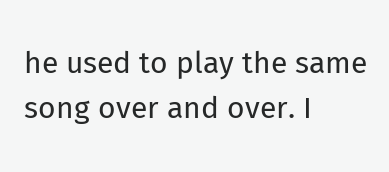he used to play the same song over and over. I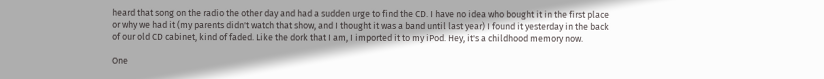heard that song on the radio the other day and had a sudden urge to find the CD. I have no idea who bought it in the first place or why we had it (my parents didn't watch that show, and I thought it was a band until last year) I found it yesterday in the back of our old CD cabinet, kind of faded. Like the dork that I am, I imported it to my iPod. Hey, it's a childhood memory now.

One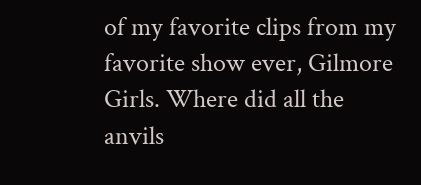of my favorite clips from my favorite show ever, Gilmore Girls. Where did all the anvils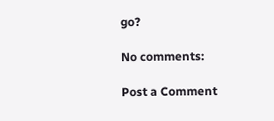go?

No comments:

Post a Comment